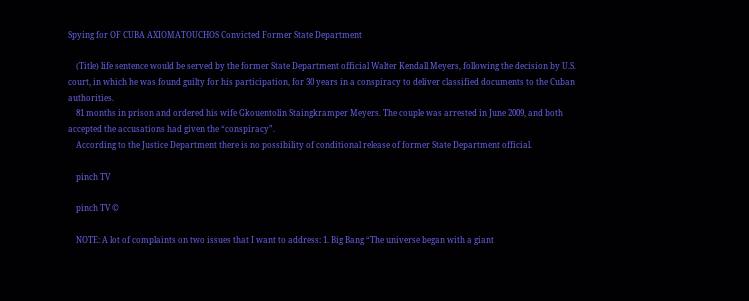Spying for OF CUBA AXIOMATOUCHOS Convicted Former State Department

    (Title) life sentence would be served by the former State Department official Walter Kendall Meyers, following the decision by U.S. court, in which he was found guilty for his participation, for 30 years in a conspiracy to deliver classified documents to the Cuban authorities.
    81 months in prison and ordered his wife Gkouentolin Staingkramper Meyers. The couple was arrested in June 2009, and both accepted the accusations had given the “conspiracy”.
    According to the Justice Department there is no possibility of conditional release of former State Department official.

    pinch TV

    pinch TV ©

    NOTE: A lot of complaints on two issues that I want to address: 1. Big Bang “The universe began with a giant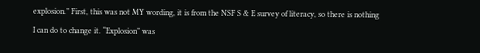explosion.” First, this was not MY wording, it is from the NSF S & E survey of literacy, so there is nothing I can do to change it. “Explosion” was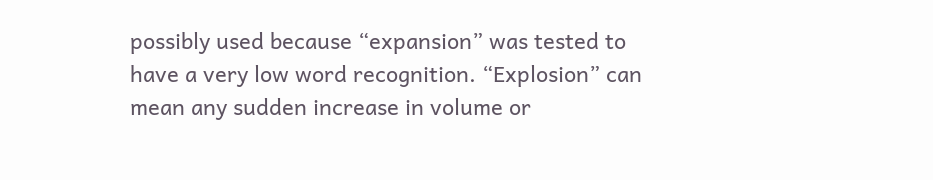possibly used because “expansion” was tested to have a very low word recognition. “Explosion” can mean any sudden increase in volume or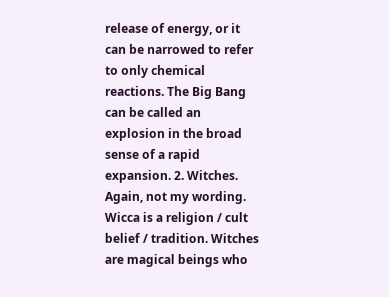release of energy, or it can be narrowed to refer to only chemical reactions. The Big Bang can be called an explosion in the broad sense of a rapid expansion. 2. Witches. Again, not my wording. Wicca is a religion / cult belief / tradition. Witches are magical beings who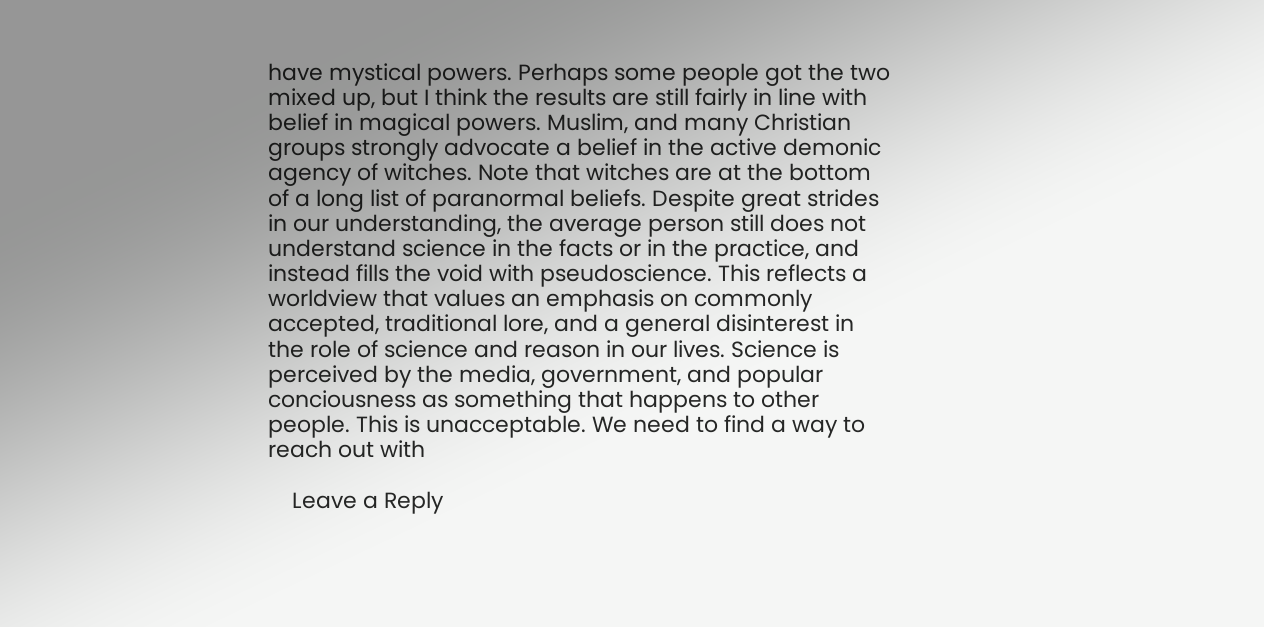have mystical powers. Perhaps some people got the two mixed up, but I think the results are still fairly in line with belief in magical powers. Muslim, and many Christian groups strongly advocate a belief in the active demonic agency of witches. Note that witches are at the bottom of a long list of paranormal beliefs. Despite great strides in our understanding, the average person still does not understand science in the facts or in the practice, and instead fills the void with pseudoscience. This reflects a worldview that values an emphasis on commonly accepted, traditional lore, and a general disinterest in the role of science and reason in our lives. Science is perceived by the media, government, and popular conciousness as something that happens to other people. This is unacceptable. We need to find a way to reach out with

    Leave a Reply